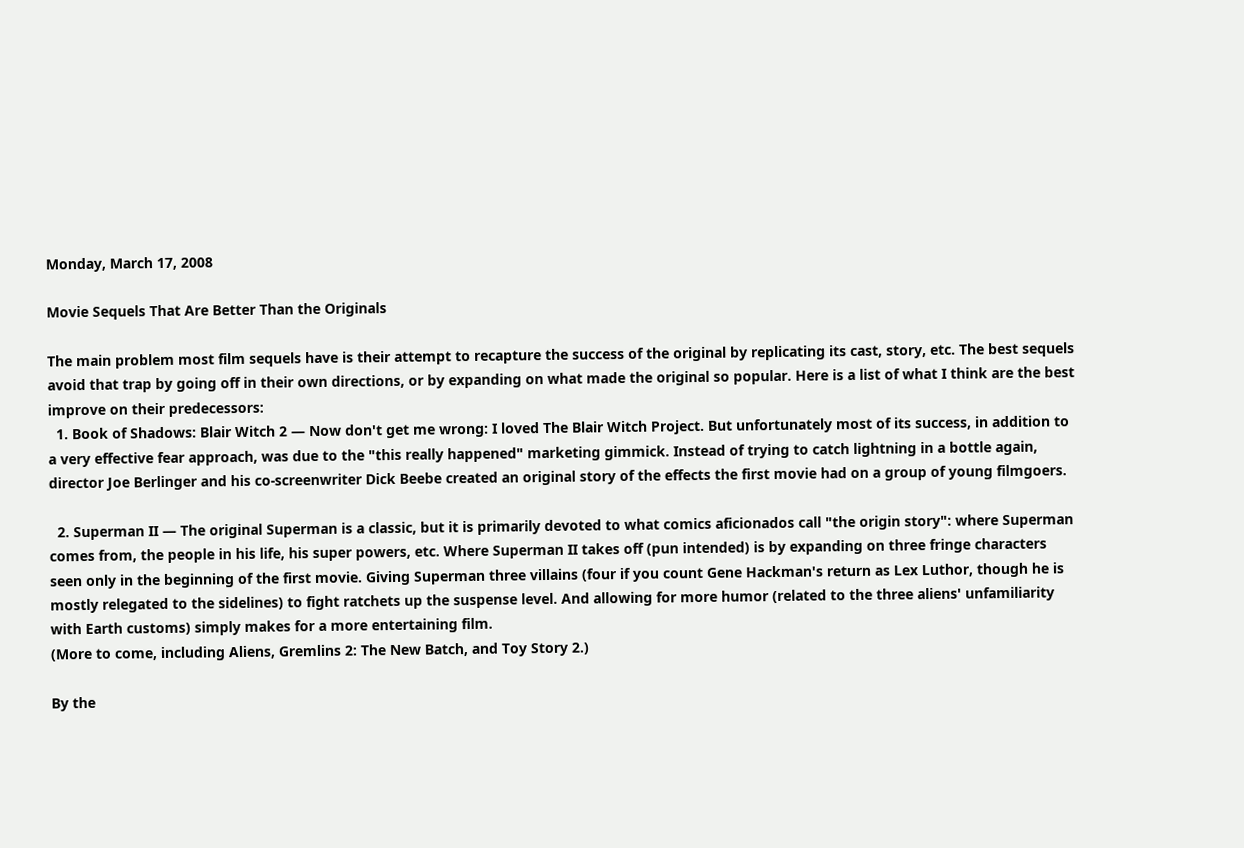Monday, March 17, 2008

Movie Sequels That Are Better Than the Originals

The main problem most film sequels have is their attempt to recapture the success of the original by replicating its cast, story, etc. The best sequels avoid that trap by going off in their own directions, or by expanding on what made the original so popular. Here is a list of what I think are the best improve on their predecessors:
  1. Book of Shadows: Blair Witch 2 — Now don't get me wrong: I loved The Blair Witch Project. But unfortunately most of its success, in addition to a very effective fear approach, was due to the "this really happened" marketing gimmick. Instead of trying to catch lightning in a bottle again, director Joe Berlinger and his co-screenwriter Dick Beebe created an original story of the effects the first movie had on a group of young filmgoers.

  2. Superman II — The original Superman is a classic, but it is primarily devoted to what comics aficionados call "the origin story": where Superman comes from, the people in his life, his super powers, etc. Where Superman II takes off (pun intended) is by expanding on three fringe characters seen only in the beginning of the first movie. Giving Superman three villains (four if you count Gene Hackman's return as Lex Luthor, though he is mostly relegated to the sidelines) to fight ratchets up the suspense level. And allowing for more humor (related to the three aliens' unfamiliarity with Earth customs) simply makes for a more entertaining film.
(More to come, including Aliens, Gremlins 2: The New Batch, and Toy Story 2.)

By the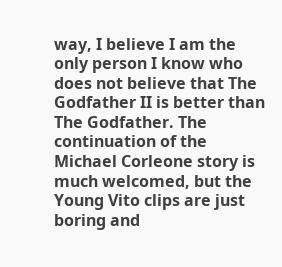way, I believe I am the only person I know who does not believe that The Godfather II is better than The Godfather. The continuation of the Michael Corleone story is much welcomed, but the Young Vito clips are just boring and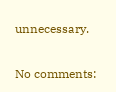unnecessary.

No comments: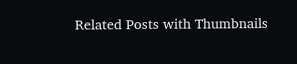Related Posts with Thumbnails